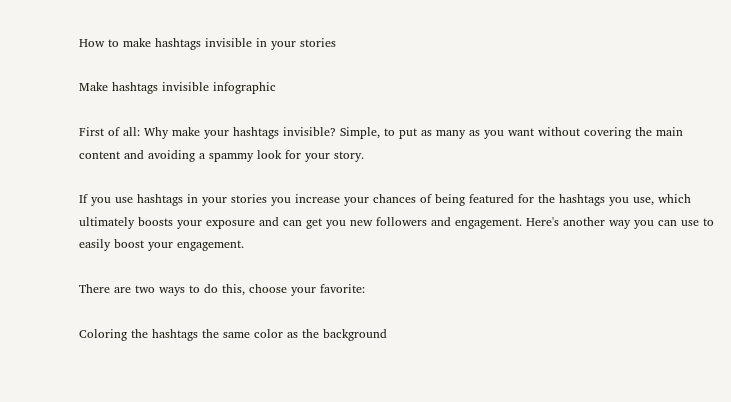How to make hashtags invisible in your stories

Make hashtags invisible infographic

First of all: Why make your hashtags invisible? Simple, to put as many as you want without covering the main content and avoiding a spammy look for your story.

If you use hashtags in your stories you increase your chances of being featured for the hashtags you use, which ultimately boosts your exposure and can get you new followers and engagement. Here's another way you can use to easily boost your engagement.

There are two ways to do this, choose your favorite:

Coloring the hashtags the same color as the background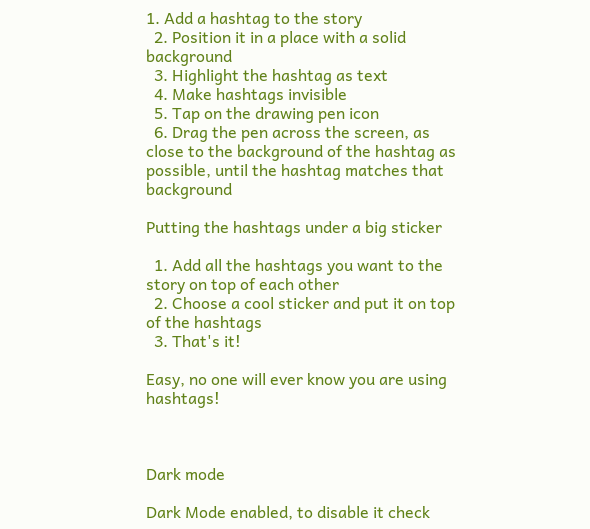1. Add a hashtag to the story
  2. Position it in a place with a solid background
  3. Highlight the hashtag as text
  4. Make hashtags invisible
  5. Tap on the drawing pen icon
  6. Drag the pen across the screen, as close to the background of the hashtag as possible, until the hashtag matches that background

Putting the hashtags under a big sticker

  1. Add all the hashtags you want to the story on top of each other
  2. Choose a cool sticker and put it on top of the hashtags
  3. That's it!

Easy, no one will ever know you are using hashtags!



Dark mode

Dark Mode enabled, to disable it check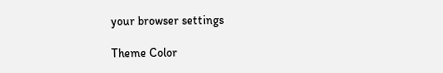your browser settings

Theme Color